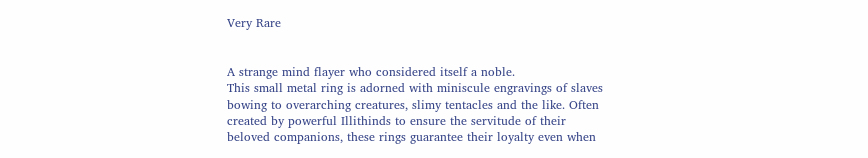Very Rare


A strange mind flayer who considered itself a noble.
This small metal ring is adorned with miniscule engravings of slaves bowing to overarching creatures, slimy tentacles and the like. Often created by powerful Illithinds to ensure the servitude of their beloved companions, these rings guarantee their loyalty even when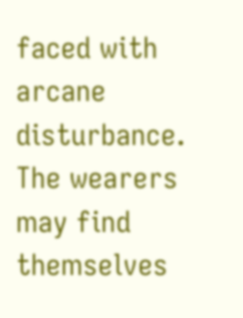faced with arcane disturbance. The wearers may find themselves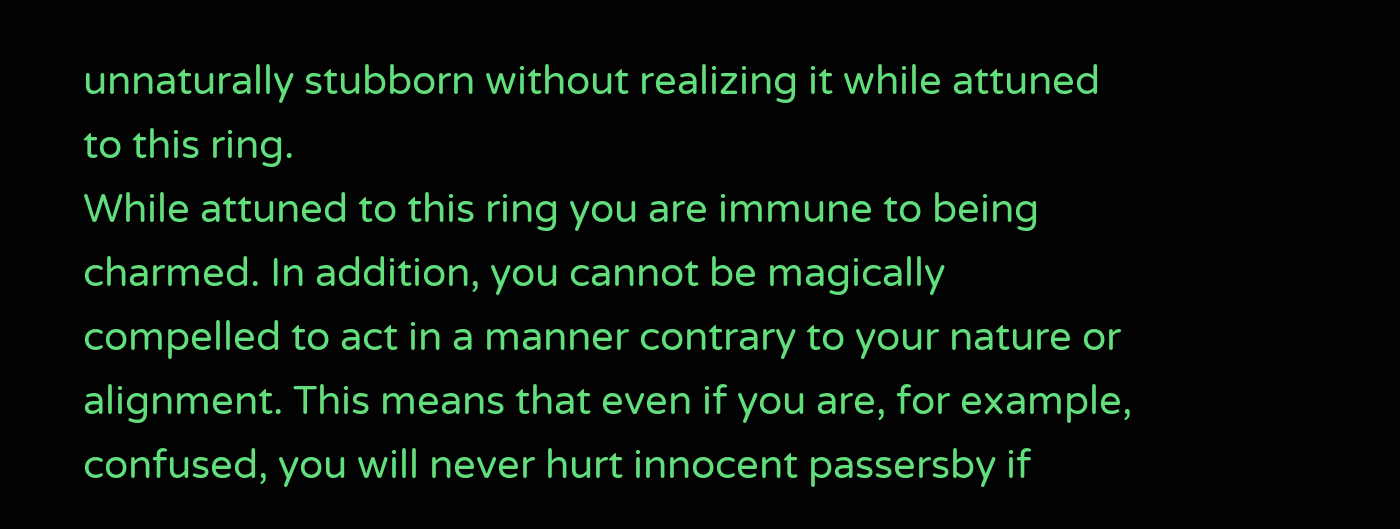unnaturally stubborn without realizing it while attuned to this ring.
While attuned to this ring you are immune to being charmed. In addition, you cannot be magically compelled to act in a manner contrary to your nature or alignment. This means that even if you are, for example, confused, you will never hurt innocent passersby if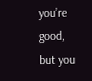you’re good, but you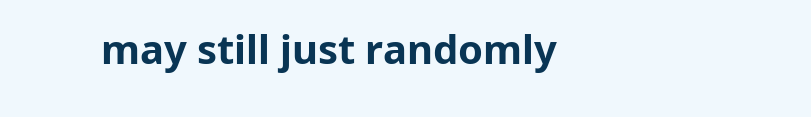may still just randomly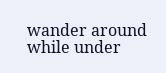wander around while under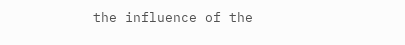the influence of the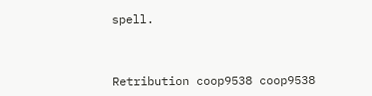spell.



Retribution coop9538 coop9538